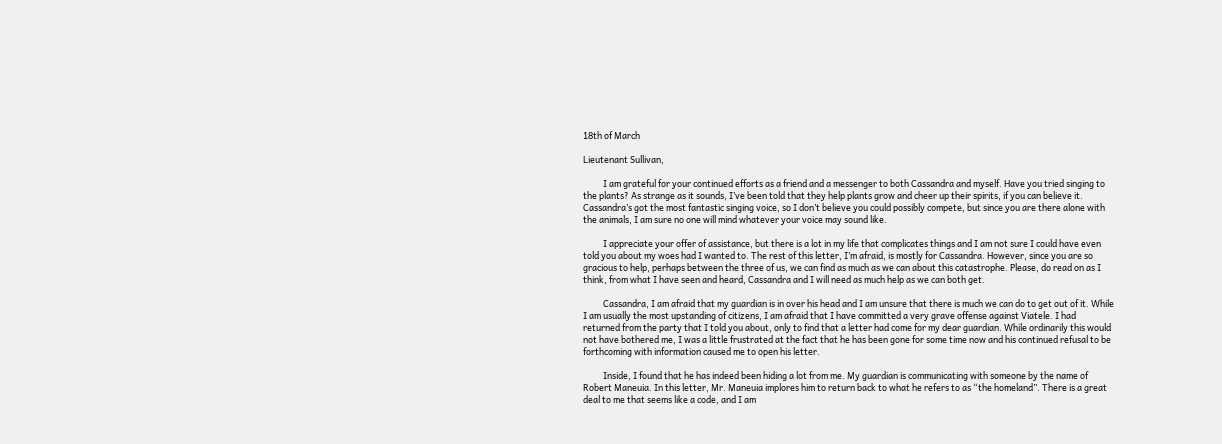18th of March

Lieutenant Sullivan,

          I am grateful for your continued efforts as a friend and a messenger to both Cassandra and myself. Have you tried singing to the plants? As strange as it sounds, I’ve been told that they help plants grow and cheer up their spirits, if you can believe it. Cassandra’s got the most fantastic singing voice, so I don’t believe you could possibly compete, but since you are there alone with the animals, I am sure no one will mind whatever your voice may sound like.

          I appreciate your offer of assistance, but there is a lot in my life that complicates things and I am not sure I could have even told you about my woes had I wanted to. The rest of this letter, I’m afraid, is mostly for Cassandra. However, since you are so gracious to help, perhaps between the three of us, we can find as much as we can about this catastrophe. Please, do read on as I think, from what I have seen and heard, Cassandra and I will need as much help as we can both get.

          Cassandra, I am afraid that my guardian is in over his head and I am unsure that there is much we can do to get out of it. While I am usually the most upstanding of citizens, I am afraid that I have committed a very grave offense against Viatele. I had returned from the party that I told you about, only to find that a letter had come for my dear guardian. While ordinarily this would not have bothered me, I was a little frustrated at the fact that he has been gone for some time now and his continued refusal to be forthcoming with information caused me to open his letter.

          Inside, I found that he has indeed been hiding a lot from me. My guardian is communicating with someone by the name of Robert Maneuia. In this letter, Mr. Maneuia implores him to return back to what he refers to as “the homeland”. There is a great deal to me that seems like a code, and I am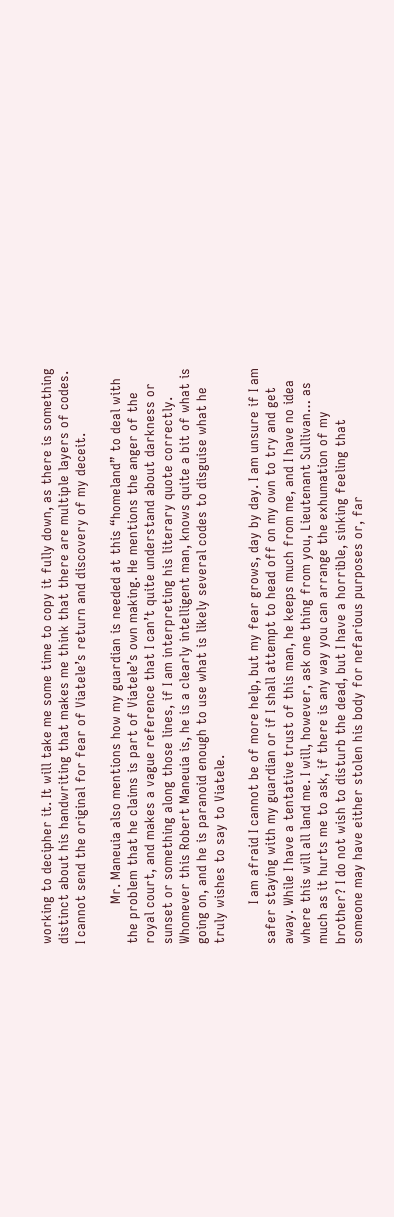working to decipher it. It will take me some time to copy it fully down, as there is something distinct about his handwriting that makes me think that there are multiple layers of codes. I cannot send the original for fear of Viatele’s return and discovery of my deceit.

          Mr. Maneuia also mentions how my guardian is needed at this “homeland” to deal with the problem that he claims is part of Viatele’s own making. He mentions the anger of the royal court, and makes a vague reference that I can’t quite understand about darkness or sunset or something along those lines, if I am interpreting his literary quote correctly. Whomever this Robert Maneuia is, he is a clearly intelligent man, knows quite a bit of what is going on, and he is paranoid enough to use what is likely several codes to disguise what he truly wishes to say to Viatele.

          I am afraid I cannot be of more help, but my fear grows, day by day. I am unsure if I am safer staying with my guardian or if I shall attempt to head off on my own to try and get away. While I have a tentative trust of this man, he keeps much from me, and I have no idea where this will all land me. I will, however, ask one thing from you, Lieutenant Sullivan… as much as it hurts me to ask, if there is any way you can arrange the exhumation of my brother? I do not wish to disturb the dead, but I have a horrible, sinking feeling that someone may have either stolen his body for nefarious purposes or, far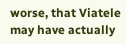worse, that Viatele may have actually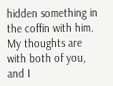hidden something in the coffin with him. My thoughts are with both of you, and I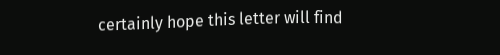certainly hope this letter will find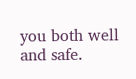you both well and safe.